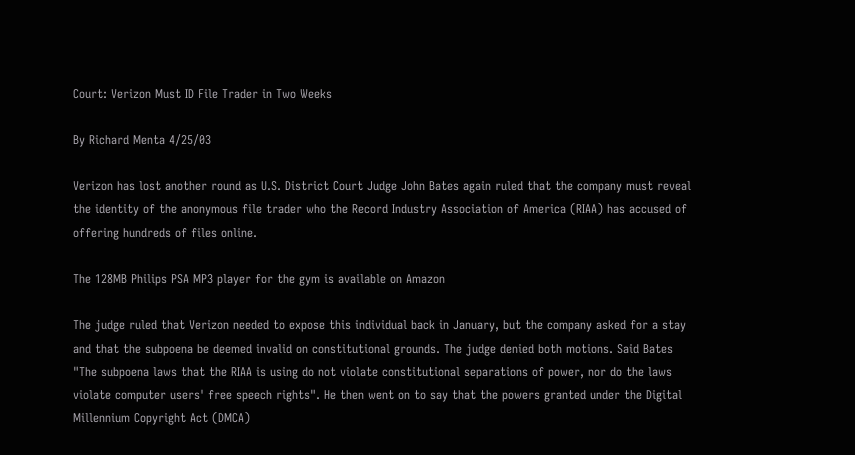Court: Verizon Must ID File Trader in Two Weeks

By Richard Menta 4/25/03

Verizon has lost another round as U.S. District Court Judge John Bates again ruled that the company must reveal the identity of the anonymous file trader who the Record Industry Association of America (RIAA) has accused of offering hundreds of files online.

The 128MB Philips PSA MP3 player for the gym is available on Amazon

The judge ruled that Verizon needed to expose this individual back in January, but the company asked for a stay and that the subpoena be deemed invalid on constitutional grounds. The judge denied both motions. Said Bates "The subpoena laws that the RIAA is using do not violate constitutional separations of power, nor do the laws violate computer users' free speech rights". He then went on to say that the powers granted under the Digital Millennium Copyright Act (DMCA)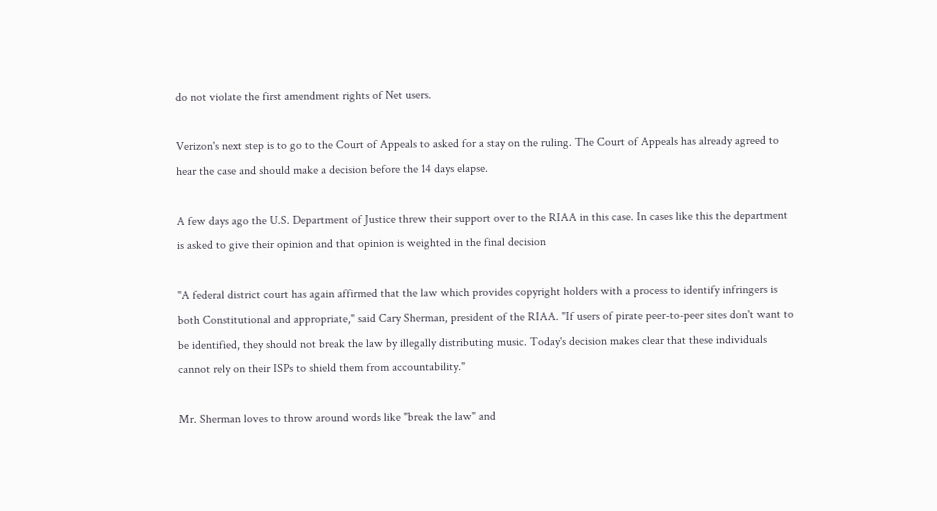do not violate the first amendment rights of Net users.

Verizon's next step is to go to the Court of Appeals to asked for a stay on the ruling. The Court of Appeals has already agreed to hear the case and should make a decision before the 14 days elapse.

A few days ago the U.S. Department of Justice threw their support over to the RIAA in this case. In cases like this the department is asked to give their opinion and that opinion is weighted in the final decision

"A federal district court has again affirmed that the law which provides copyright holders with a process to identify infringers is both Constitutional and appropriate," said Cary Sherman, president of the RIAA. "If users of pirate peer-to-peer sites don't want to be identified, they should not break the law by illegally distributing music. Today's decision makes clear that these individuals cannot rely on their ISPs to shield them from accountability."

Mr. Sherman loves to throw around words like "break the law" and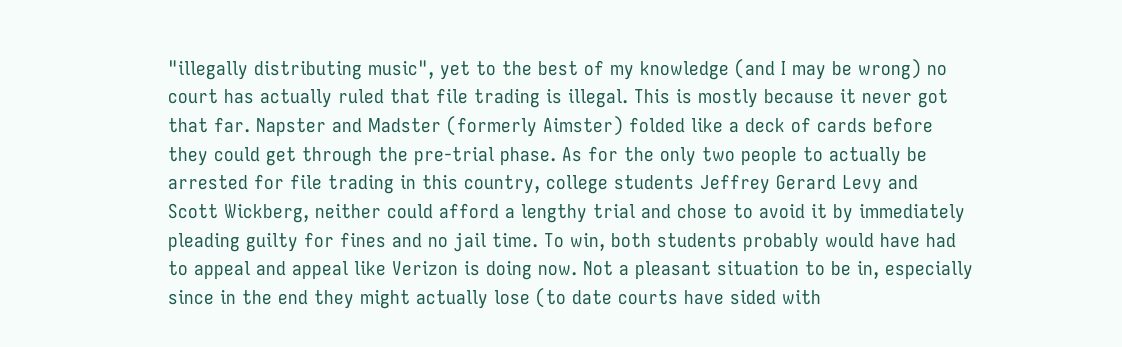"illegally distributing music", yet to the best of my knowledge (and I may be wrong) no court has actually ruled that file trading is illegal. This is mostly because it never got that far. Napster and Madster (formerly Aimster) folded like a deck of cards before they could get through the pre-trial phase. As for the only two people to actually be arrested for file trading in this country, college students Jeffrey Gerard Levy and Scott Wickberg, neither could afford a lengthy trial and chose to avoid it by immediately pleading guilty for fines and no jail time. To win, both students probably would have had to appeal and appeal like Verizon is doing now. Not a pleasant situation to be in, especially since in the end they might actually lose (to date courts have sided with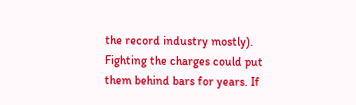the record industry mostly). Fighting the charges could put them behind bars for years. If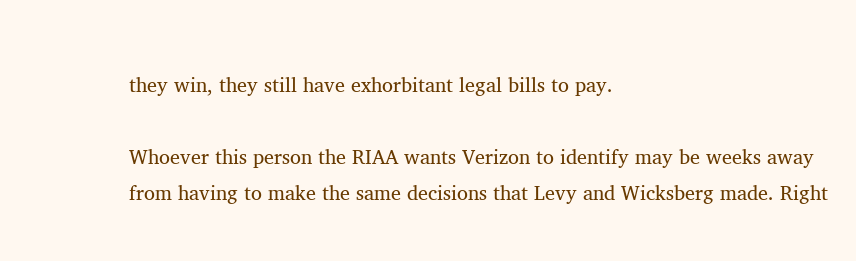they win, they still have exhorbitant legal bills to pay.

Whoever this person the RIAA wants Verizon to identify may be weeks away from having to make the same decisions that Levy and Wicksberg made. Right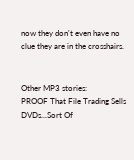now they don't even have no clue they are in the crosshairs.


Other MP3 stories:
PROOF That File Trading Sells DVDs...Sort Of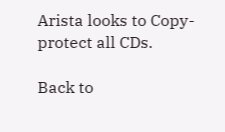Arista looks to Copy-protect all CDs.

Back to